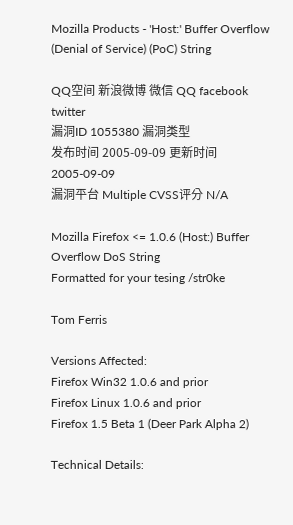Mozilla Products - 'Host:' Buffer Overflow (Denial of Service) (PoC) String

QQ空间 新浪微博 微信 QQ facebook twitter
漏洞ID 1055380 漏洞类型
发布时间 2005-09-09 更新时间 2005-09-09
漏洞平台 Multiple CVSS评分 N/A

Mozilla Firefox <= 1.0.6 (Host:) Buffer Overflow DoS String
Formatted for your tesing /str0ke

Tom Ferris

Versions Affected:
Firefox Win32 1.0.6 and prior
Firefox Linux 1.0.6 and prior
Firefox 1.5 Beta 1 (Deer Park Alpha 2)

Technical Details: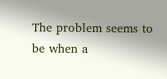The problem seems to be when a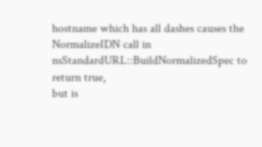hostname which has all dashes causes the
NormalizeIDN call in nsStandardURL::BuildNormalizedSpec to return true,
but is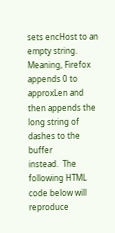sets encHost to an empty string.  Meaning, Firefox appends 0 to
approxLen and then appends the long string of dashes to the buffer
instead.  The following HTML code below will reproduce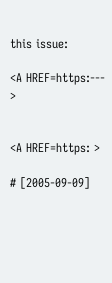this issue:

<A HREF=https:--- >


<A HREF=https: >

# [2005-09-09]